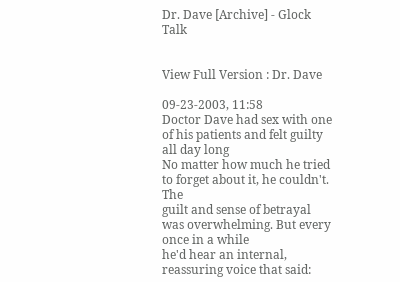Dr. Dave [Archive] - Glock Talk


View Full Version : Dr. Dave

09-23-2003, 11:58
Doctor Dave had sex with one of his patients and felt guilty all day long
No matter how much he tried to forget about it, he couldn't. The
guilt and sense of betrayal was overwhelming. But every once in a while
he'd hear an internal, reassuring voice that said: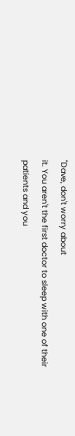"Dave, don't worry about
it. You aren't the first doctor to sleep with one of their patients and you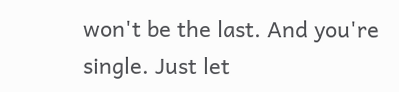won't be the last. And you're single. Just let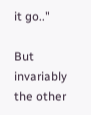it go.."

But invariably the other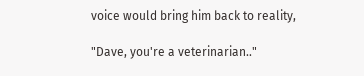voice would bring him back to reality,

"Dave, you're a veterinarian.."